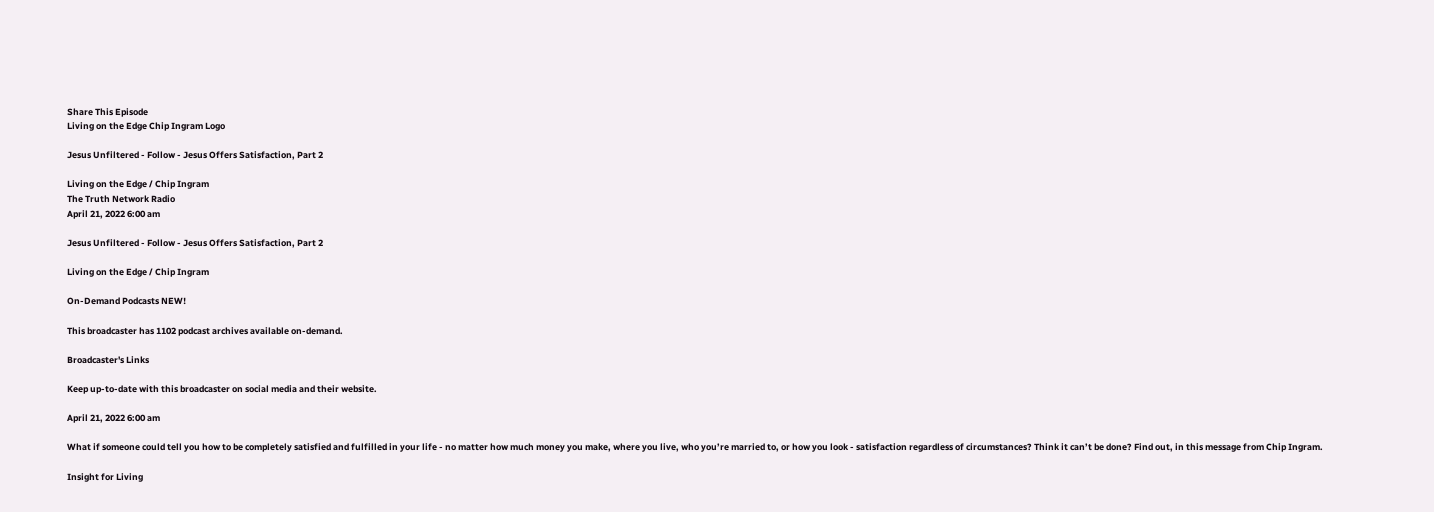Share This Episode
Living on the Edge Chip Ingram Logo

Jesus Unfiltered - Follow - Jesus Offers Satisfaction, Part 2

Living on the Edge / Chip Ingram
The Truth Network Radio
April 21, 2022 6:00 am

Jesus Unfiltered - Follow - Jesus Offers Satisfaction, Part 2

Living on the Edge / Chip Ingram

On-Demand Podcasts NEW!

This broadcaster has 1102 podcast archives available on-demand.

Broadcaster's Links

Keep up-to-date with this broadcaster on social media and their website.

April 21, 2022 6:00 am

What if someone could tell you how to be completely satisfied and fulfilled in your life - no matter how much money you make, where you live, who you’re married to, or how you look - satisfaction regardless of circumstances? Think it can’t be done? Find out, in this message from Chip Ingram.

Insight for Living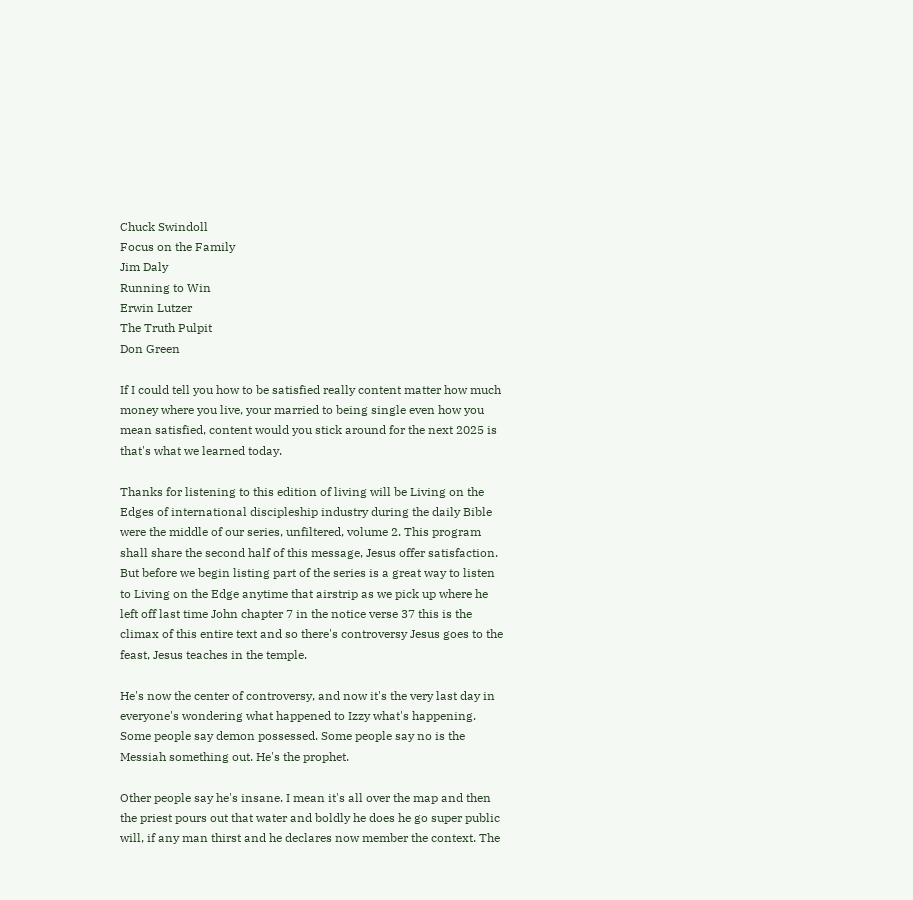Chuck Swindoll
Focus on the Family
Jim Daly
Running to Win
Erwin Lutzer
The Truth Pulpit
Don Green

If I could tell you how to be satisfied really content matter how much money where you live, your married to being single even how you mean satisfied, content would you stick around for the next 2025 is that's what we learned today.

Thanks for listening to this edition of living will be Living on the Edges of international discipleship industry during the daily Bible were the middle of our series, unfiltered, volume 2. This program shall share the second half of this message, Jesus offer satisfaction. But before we begin listing part of the series is a great way to listen to Living on the Edge anytime that airstrip as we pick up where he left off last time John chapter 7 in the notice verse 37 this is the climax of this entire text and so there's controversy Jesus goes to the feast, Jesus teaches in the temple.

He's now the center of controversy, and now it's the very last day in everyone's wondering what happened to Izzy what's happening. Some people say demon possessed. Some people say no is the Messiah something out. He's the prophet.

Other people say he's insane. I mean it's all over the map and then the priest pours out that water and boldly he does he go super public will, if any man thirst and he declares now member the context. The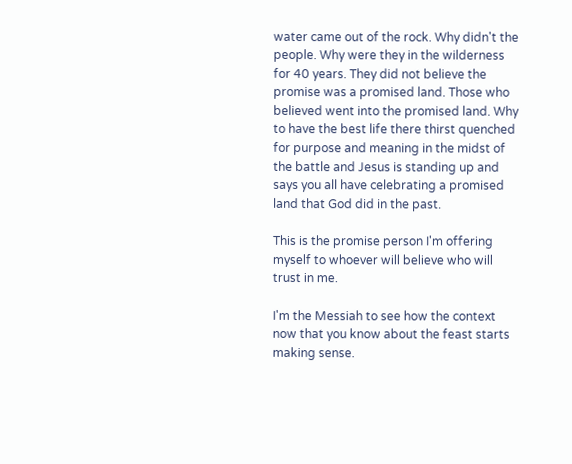water came out of the rock. Why didn't the people. Why were they in the wilderness for 40 years. They did not believe the promise was a promised land. Those who believed went into the promised land. Why to have the best life there thirst quenched for purpose and meaning in the midst of the battle and Jesus is standing up and says you all have celebrating a promised land that God did in the past.

This is the promise person I'm offering myself to whoever will believe who will trust in me.

I'm the Messiah to see how the context now that you know about the feast starts making sense.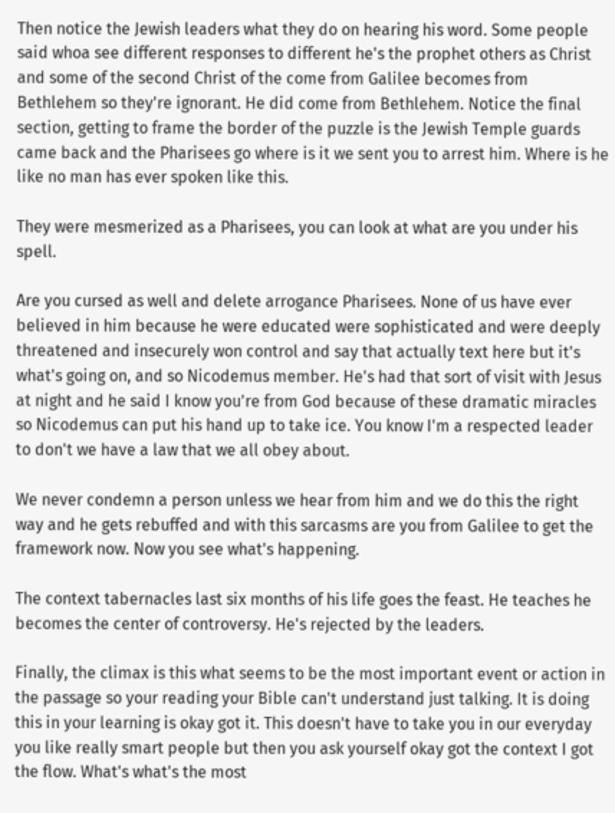Then notice the Jewish leaders what they do on hearing his word. Some people said whoa see different responses to different he's the prophet others as Christ and some of the second Christ of the come from Galilee becomes from Bethlehem so they're ignorant. He did come from Bethlehem. Notice the final section, getting to frame the border of the puzzle is the Jewish Temple guards came back and the Pharisees go where is it we sent you to arrest him. Where is he like no man has ever spoken like this.

They were mesmerized as a Pharisees, you can look at what are you under his spell.

Are you cursed as well and delete arrogance Pharisees. None of us have ever believed in him because he were educated were sophisticated and were deeply threatened and insecurely won control and say that actually text here but it's what's going on, and so Nicodemus member. He's had that sort of visit with Jesus at night and he said I know you're from God because of these dramatic miracles so Nicodemus can put his hand up to take ice. You know I'm a respected leader to don't we have a law that we all obey about.

We never condemn a person unless we hear from him and we do this the right way and he gets rebuffed and with this sarcasms are you from Galilee to get the framework now. Now you see what's happening.

The context tabernacles last six months of his life goes the feast. He teaches he becomes the center of controversy. He's rejected by the leaders.

Finally, the climax is this what seems to be the most important event or action in the passage so your reading your Bible can't understand just talking. It is doing this in your learning is okay got it. This doesn't have to take you in our everyday you like really smart people but then you ask yourself okay got the context I got the flow. What's what's the most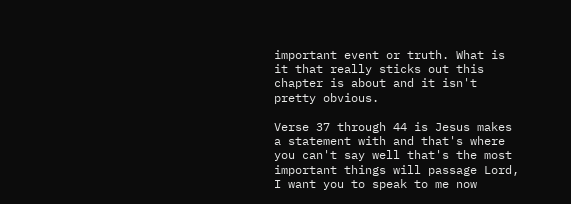important event or truth. What is it that really sticks out this chapter is about and it isn't pretty obvious.

Verse 37 through 44 is Jesus makes a statement with and that's where you can't say well that's the most important things will passage Lord, I want you to speak to me now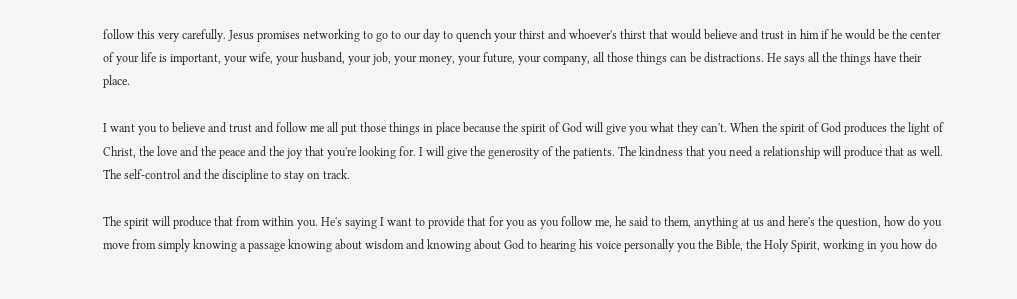follow this very carefully. Jesus promises networking to go to our day to quench your thirst and whoever's thirst that would believe and trust in him if he would be the center of your life is important, your wife, your husband, your job, your money, your future, your company, all those things can be distractions. He says all the things have their place.

I want you to believe and trust and follow me all put those things in place because the spirit of God will give you what they can't. When the spirit of God produces the light of Christ, the love and the peace and the joy that you're looking for. I will give the generosity of the patients. The kindness that you need a relationship will produce that as well. The self-control and the discipline to stay on track.

The spirit will produce that from within you. He's saying I want to provide that for you as you follow me, he said to them, anything at us and here's the question, how do you move from simply knowing a passage knowing about wisdom and knowing about God to hearing his voice personally you the Bible, the Holy Spirit, working in you how do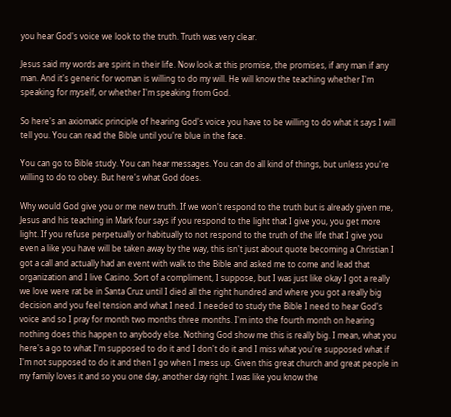you hear God's voice we look to the truth. Truth was very clear.

Jesus said my words are spirit in their life. Now look at this promise, the promises, if any man if any man. And it's generic for woman is willing to do my will. He will know the teaching whether I'm speaking for myself, or whether I'm speaking from God.

So here's an axiomatic principle of hearing God's voice you have to be willing to do what it says I will tell you. You can read the Bible until you're blue in the face.

You can go to Bible study. You can hear messages. You can do all kind of things, but unless you're willing to do to obey. But here's what God does.

Why would God give you or me new truth. If we won't respond to the truth but is already given me, Jesus and his teaching in Mark four says if you respond to the light that I give you, you get more light. If you refuse perpetually or habitually to not respond to the truth of the life that I give you even a like you have will be taken away by the way, this isn't just about quote becoming a Christian I got a call and actually had an event with walk to the Bible and asked me to come and lead that organization and I live Casino. Sort of a compliment, I suppose, but I was just like okay I got a really we love were rat be in Santa Cruz until I died all the right hundred and where you got a really big decision and you feel tension and what I need. I needed to study the Bible I need to hear God's voice and so I pray for month two months three months. I'm into the fourth month on hearing nothing does this happen to anybody else. Nothing God show me this is really big. I mean, what you here's a go to what I'm supposed to do it and I don't do it and I miss what you're supposed what if I'm not supposed to do it and then I go when I mess up. Given this great church and great people in my family loves it and so you one day, another day right. I was like you know the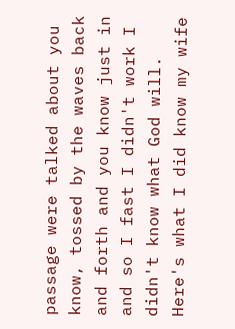passage were talked about you know, tossed by the waves back and forth and you know just in and so I fast I didn't work I didn't know what God will. Here's what I did know my wife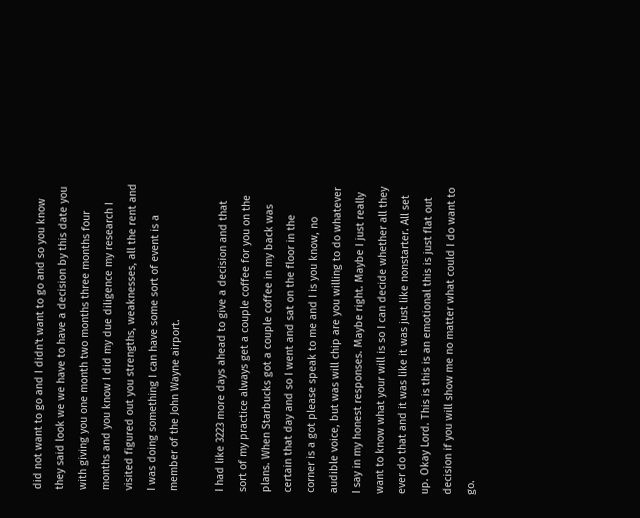did not want to go and I didn't want to go and so you know they said look we we have to have a decision by this date you with giving you one month two months three months four months and you know I did my due diligence my research I visited figured out you strengths, weaknesses, all the rent and I was doing something I can have some sort of event is a member of the John Wayne airport.

I had like 3223 more days ahead to give a decision and that sort of my practice always get a couple coffee for you on the plans. When Starbucks got a couple coffee in my back was certain that day and so I went and sat on the floor in the corner is a got please speak to me and I is you know, no audible voice, but was will chip are you willing to do whatever I say in my honest responses. Maybe right. Maybe I just really want to know what your will is so I can decide whether all they ever do that and it was like it was just like nonstarter. All set up. Okay Lord. This is this is an emotional this is just flat out decision if you will show me no matter what could I do want to go.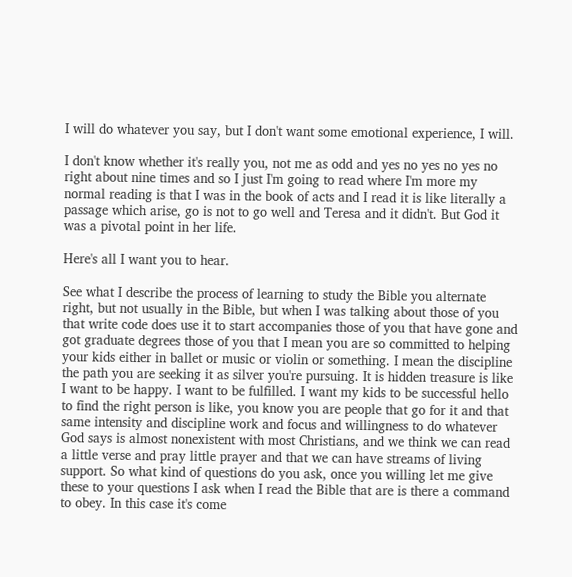I will do whatever you say, but I don't want some emotional experience, I will.

I don't know whether it's really you, not me as odd and yes no yes no yes no right about nine times and so I just I'm going to read where I'm more my normal reading is that I was in the book of acts and I read it is like literally a passage which arise, go is not to go well and Teresa and it didn't. But God it was a pivotal point in her life.

Here's all I want you to hear.

See what I describe the process of learning to study the Bible you alternate right, but not usually in the Bible, but when I was talking about those of you that write code does use it to start accompanies those of you that have gone and got graduate degrees those of you that I mean you are so committed to helping your kids either in ballet or music or violin or something. I mean the discipline the path you are seeking it as silver you're pursuing. It is hidden treasure is like I want to be happy. I want to be fulfilled. I want my kids to be successful hello to find the right person is like, you know you are people that go for it and that same intensity and discipline work and focus and willingness to do whatever God says is almost nonexistent with most Christians, and we think we can read a little verse and pray little prayer and that we can have streams of living support. So what kind of questions do you ask, once you willing let me give these to your questions I ask when I read the Bible that are is there a command to obey. In this case it's come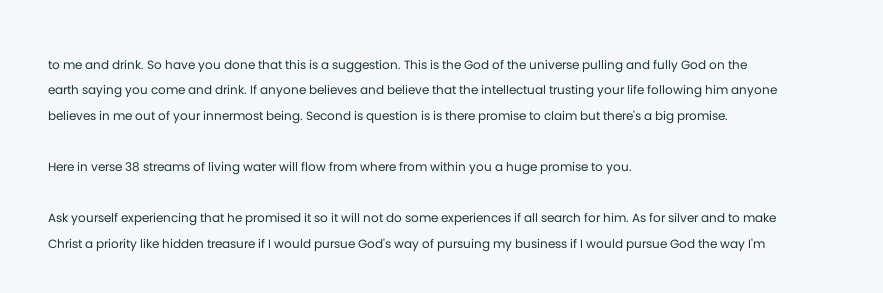to me and drink. So have you done that this is a suggestion. This is the God of the universe pulling and fully God on the earth saying you come and drink. If anyone believes and believe that the intellectual trusting your life following him anyone believes in me out of your innermost being. Second is question is is there promise to claim but there's a big promise.

Here in verse 38 streams of living water will flow from where from within you a huge promise to you.

Ask yourself experiencing that he promised it so it will not do some experiences if all search for him. As for silver and to make Christ a priority like hidden treasure if I would pursue God's way of pursuing my business if I would pursue God the way I'm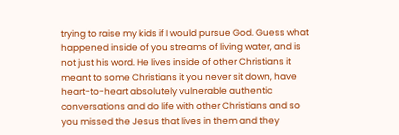trying to raise my kids if I would pursue God. Guess what happened inside of you streams of living water, and is not just his word. He lives inside of other Christians it meant to some Christians it you never sit down, have heart-to-heart absolutely vulnerable authentic conversations and do life with other Christians and so you missed the Jesus that lives in them and they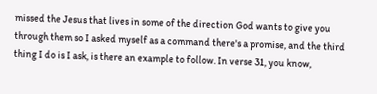missed the Jesus that lives in some of the direction God wants to give you through them so I asked myself as a command there's a promise, and the third thing I do is I ask, is there an example to follow. In verse 31, you know,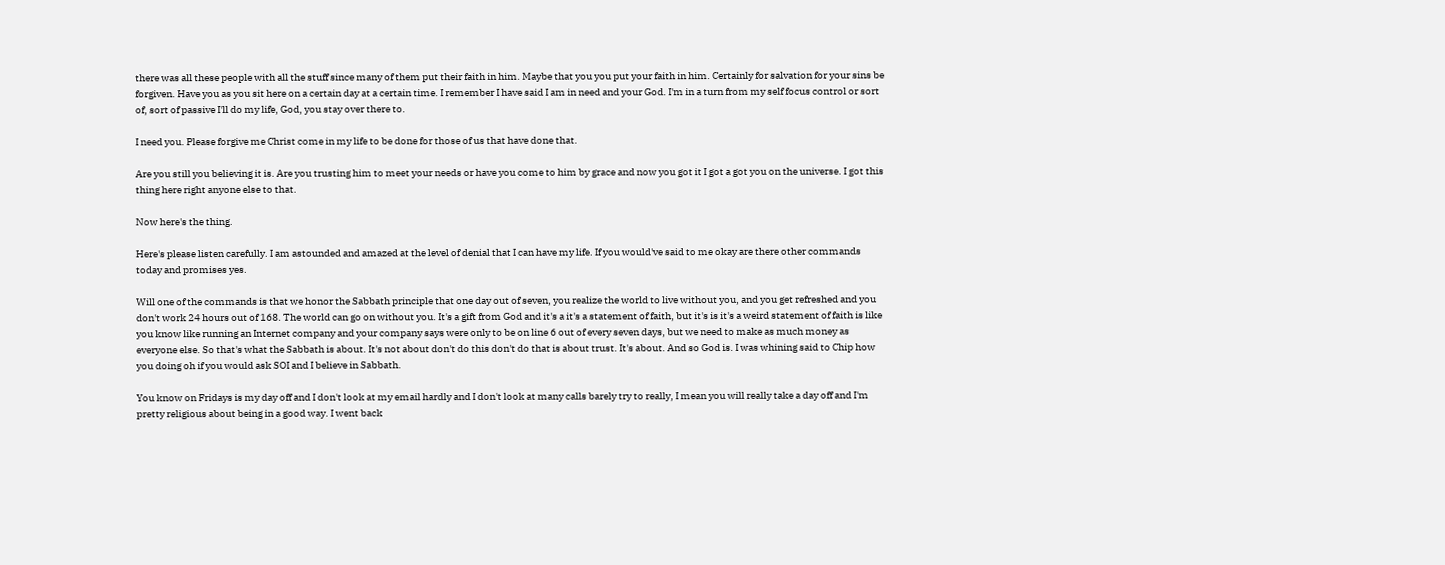there was all these people with all the stuff since many of them put their faith in him. Maybe that you you put your faith in him. Certainly for salvation for your sins be forgiven. Have you as you sit here on a certain day at a certain time. I remember I have said I am in need and your God. I'm in a turn from my self focus control or sort of, sort of passive I'll do my life, God, you stay over there to.

I need you. Please forgive me Christ come in my life to be done for those of us that have done that.

Are you still you believing it is. Are you trusting him to meet your needs or have you come to him by grace and now you got it I got a got you on the universe. I got this thing here right anyone else to that.

Now here's the thing.

Here's please listen carefully. I am astounded and amazed at the level of denial that I can have my life. If you would've said to me okay are there other commands today and promises yes.

Will one of the commands is that we honor the Sabbath principle that one day out of seven, you realize the world to live without you, and you get refreshed and you don't work 24 hours out of 168. The world can go on without you. It's a gift from God and it's a it's a statement of faith, but it's is it's a weird statement of faith is like you know like running an Internet company and your company says were only to be on line 6 out of every seven days, but we need to make as much money as everyone else. So that's what the Sabbath is about. It's not about don't do this don't do that is about trust. It's about. And so God is. I was whining said to Chip how you doing oh if you would ask SOI and I believe in Sabbath.

You know on Fridays is my day off and I don't look at my email hardly and I don't look at many calls barely try to really, I mean you will really take a day off and I'm pretty religious about being in a good way. I went back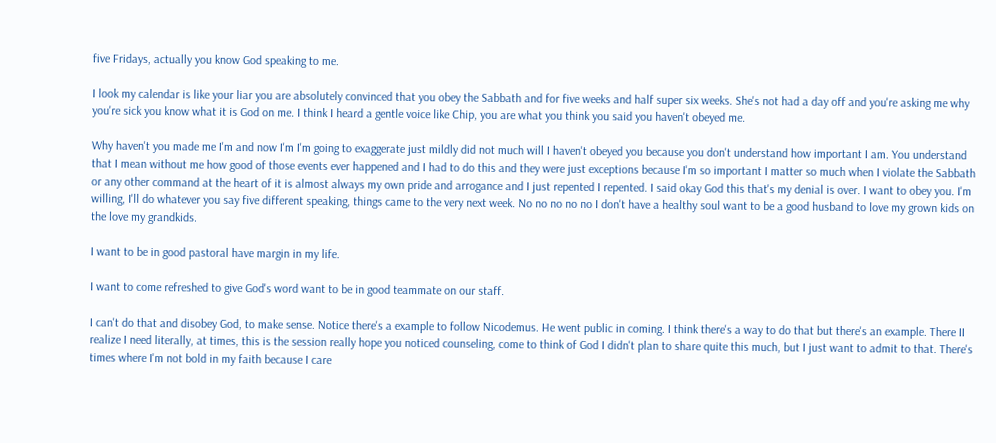five Fridays, actually you know God speaking to me.

I look my calendar is like your liar you are absolutely convinced that you obey the Sabbath and for five weeks and half super six weeks. She's not had a day off and you're asking me why you're sick you know what it is God on me. I think I heard a gentle voice like Chip, you are what you think you said you haven't obeyed me.

Why haven't you made me I'm and now I'm I'm going to exaggerate just mildly did not much will I haven't obeyed you because you don't understand how important I am. You understand that I mean without me how good of those events ever happened and I had to do this and they were just exceptions because I'm so important I matter so much when I violate the Sabbath or any other command at the heart of it is almost always my own pride and arrogance and I just repented I repented. I said okay God this that's my denial is over. I want to obey you. I'm willing, I'll do whatever you say five different speaking, things came to the very next week. No no no no no I don't have a healthy soul want to be a good husband to love my grown kids on the love my grandkids.

I want to be in good pastoral have margin in my life.

I want to come refreshed to give God's word want to be in good teammate on our staff.

I can't do that and disobey God, to make sense. Notice there's a example to follow Nicodemus. He went public in coming. I think there's a way to do that but there's an example. There II realize I need literally, at times, this is the session really hope you noticed counseling, come to think of God I didn't plan to share quite this much, but I just want to admit to that. There's times where I'm not bold in my faith because I care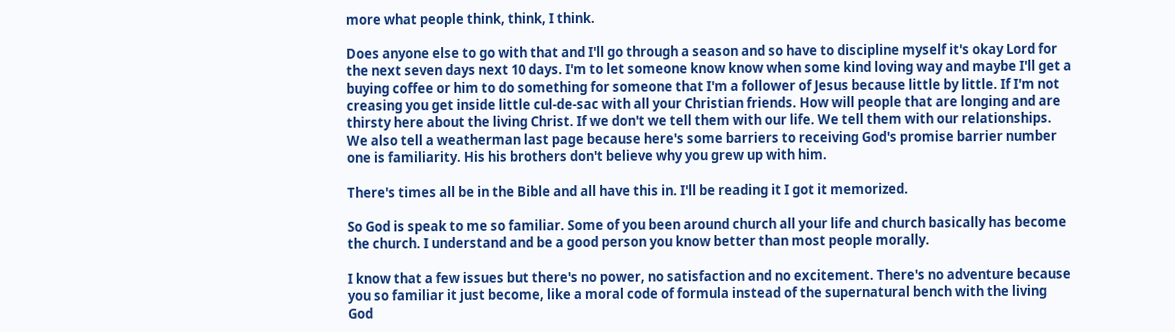more what people think, think, I think.

Does anyone else to go with that and I'll go through a season and so have to discipline myself it's okay Lord for the next seven days next 10 days. I'm to let someone know know when some kind loving way and maybe I'll get a buying coffee or him to do something for someone that I'm a follower of Jesus because little by little. If I'm not creasing you get inside little cul-de-sac with all your Christian friends. How will people that are longing and are thirsty here about the living Christ. If we don't we tell them with our life. We tell them with our relationships. We also tell a weatherman last page because here's some barriers to receiving God's promise barrier number one is familiarity. His his brothers don't believe why you grew up with him.

There's times all be in the Bible and all have this in. I'll be reading it I got it memorized.

So God is speak to me so familiar. Some of you been around church all your life and church basically has become the church. I understand and be a good person you know better than most people morally.

I know that a few issues but there's no power, no satisfaction and no excitement. There's no adventure because you so familiar it just become, like a moral code of formula instead of the supernatural bench with the living God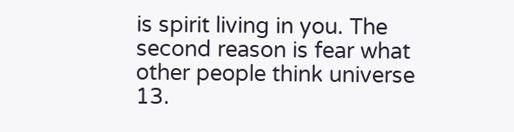is spirit living in you. The second reason is fear what other people think universe 13.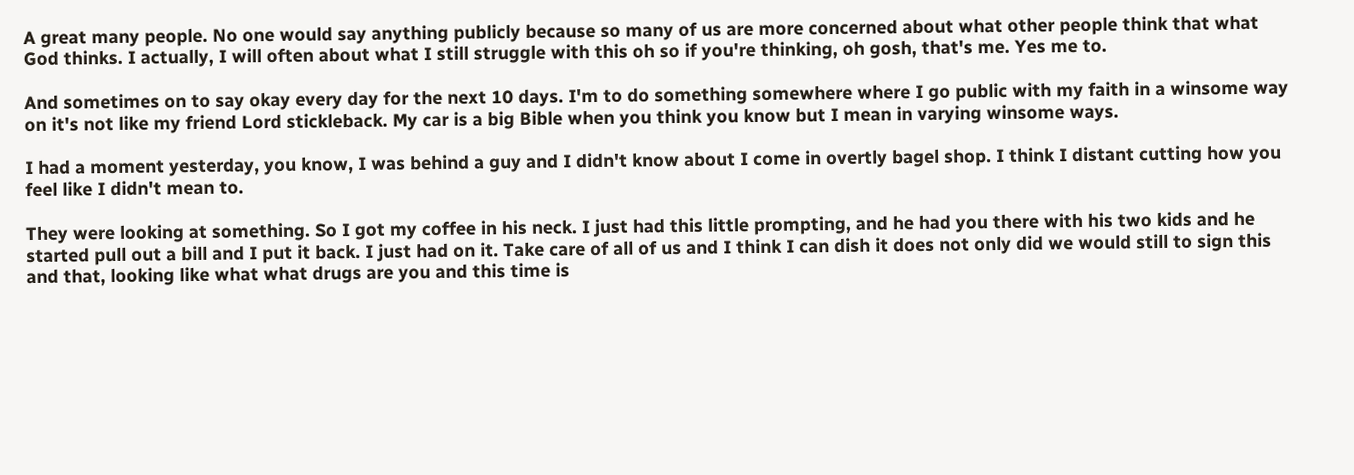A great many people. No one would say anything publicly because so many of us are more concerned about what other people think that what God thinks. I actually, I will often about what I still struggle with this oh so if you're thinking, oh gosh, that's me. Yes me to.

And sometimes on to say okay every day for the next 10 days. I'm to do something somewhere where I go public with my faith in a winsome way on it's not like my friend Lord stickleback. My car is a big Bible when you think you know but I mean in varying winsome ways.

I had a moment yesterday, you know, I was behind a guy and I didn't know about I come in overtly bagel shop. I think I distant cutting how you feel like I didn't mean to.

They were looking at something. So I got my coffee in his neck. I just had this little prompting, and he had you there with his two kids and he started pull out a bill and I put it back. I just had on it. Take care of all of us and I think I can dish it does not only did we would still to sign this and that, looking like what what drugs are you and this time is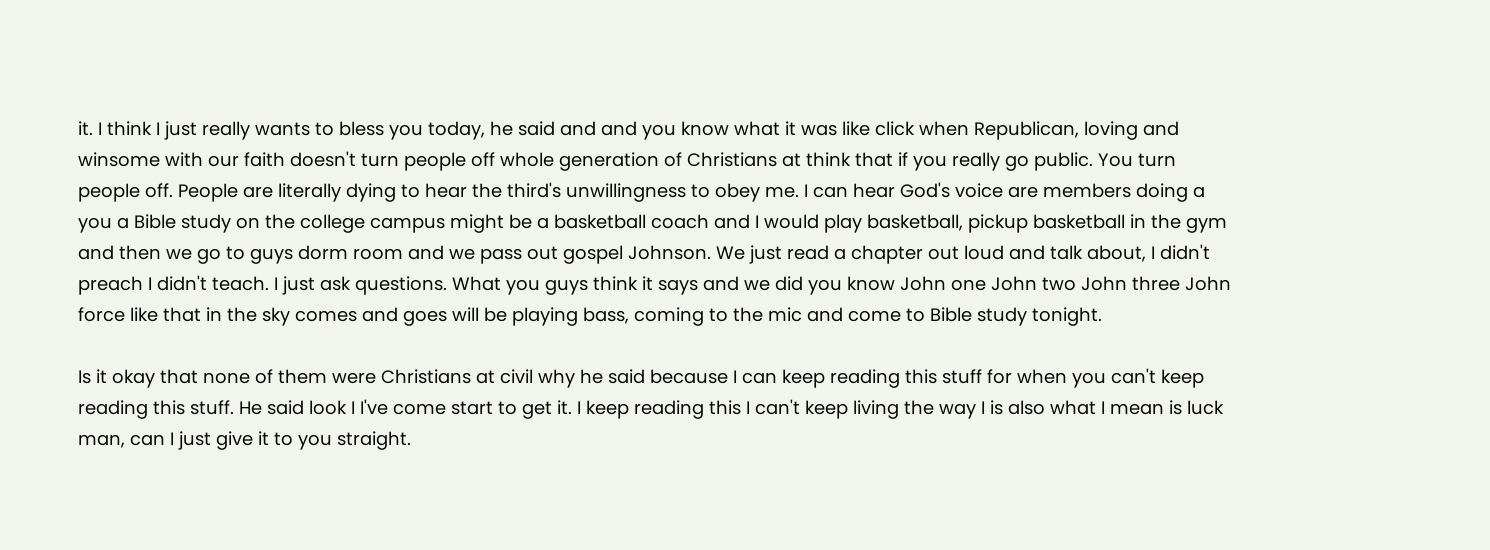it. I think I just really wants to bless you today, he said and and you know what it was like click when Republican, loving and winsome with our faith doesn't turn people off whole generation of Christians at think that if you really go public. You turn people off. People are literally dying to hear the third's unwillingness to obey me. I can hear God's voice are members doing a you a Bible study on the college campus might be a basketball coach and I would play basketball, pickup basketball in the gym and then we go to guys dorm room and we pass out gospel Johnson. We just read a chapter out loud and talk about, I didn't preach I didn't teach. I just ask questions. What you guys think it says and we did you know John one John two John three John force like that in the sky comes and goes will be playing bass, coming to the mic and come to Bible study tonight.

Is it okay that none of them were Christians at civil why he said because I can keep reading this stuff for when you can't keep reading this stuff. He said look I I've come start to get it. I keep reading this I can't keep living the way I is also what I mean is luck man, can I just give it to you straight.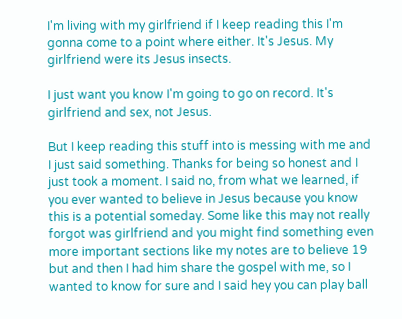I'm living with my girlfriend if I keep reading this I'm gonna come to a point where either. It's Jesus. My girlfriend were its Jesus insects.

I just want you know I'm going to go on record. It's girlfriend and sex, not Jesus.

But I keep reading this stuff into is messing with me and I just said something. Thanks for being so honest and I just took a moment. I said no, from what we learned, if you ever wanted to believe in Jesus because you know this is a potential someday. Some like this may not really forgot was girlfriend and you might find something even more important sections like my notes are to believe 19 but and then I had him share the gospel with me, so I wanted to know for sure and I said hey you can play ball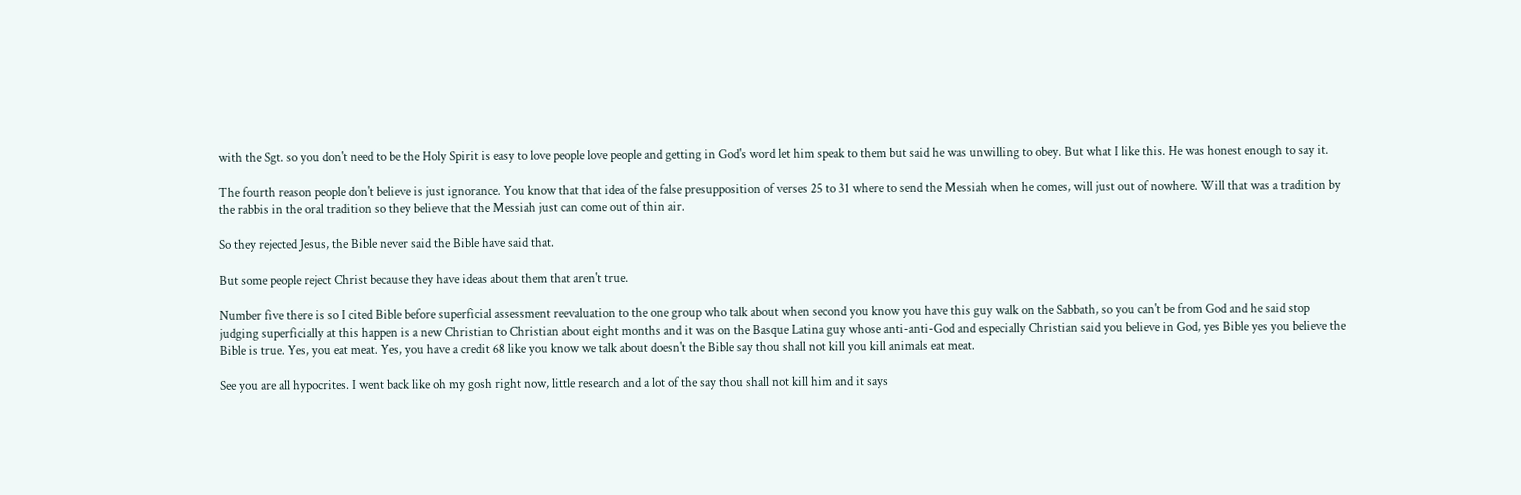with the Sgt. so you don't need to be the Holy Spirit is easy to love people love people and getting in God's word let him speak to them but said he was unwilling to obey. But what I like this. He was honest enough to say it.

The fourth reason people don't believe is just ignorance. You know that that idea of the false presupposition of verses 25 to 31 where to send the Messiah when he comes, will just out of nowhere. Will that was a tradition by the rabbis in the oral tradition so they believe that the Messiah just can come out of thin air.

So they rejected Jesus, the Bible never said the Bible have said that.

But some people reject Christ because they have ideas about them that aren't true.

Number five there is so I cited Bible before superficial assessment reevaluation to the one group who talk about when second you know you have this guy walk on the Sabbath, so you can't be from God and he said stop judging superficially at this happen is a new Christian to Christian about eight months and it was on the Basque Latina guy whose anti-anti-God and especially Christian said you believe in God, yes Bible yes you believe the Bible is true. Yes, you eat meat. Yes, you have a credit 68 like you know we talk about doesn't the Bible say thou shall not kill you kill animals eat meat.

See you are all hypocrites. I went back like oh my gosh right now, little research and a lot of the say thou shall not kill him and it says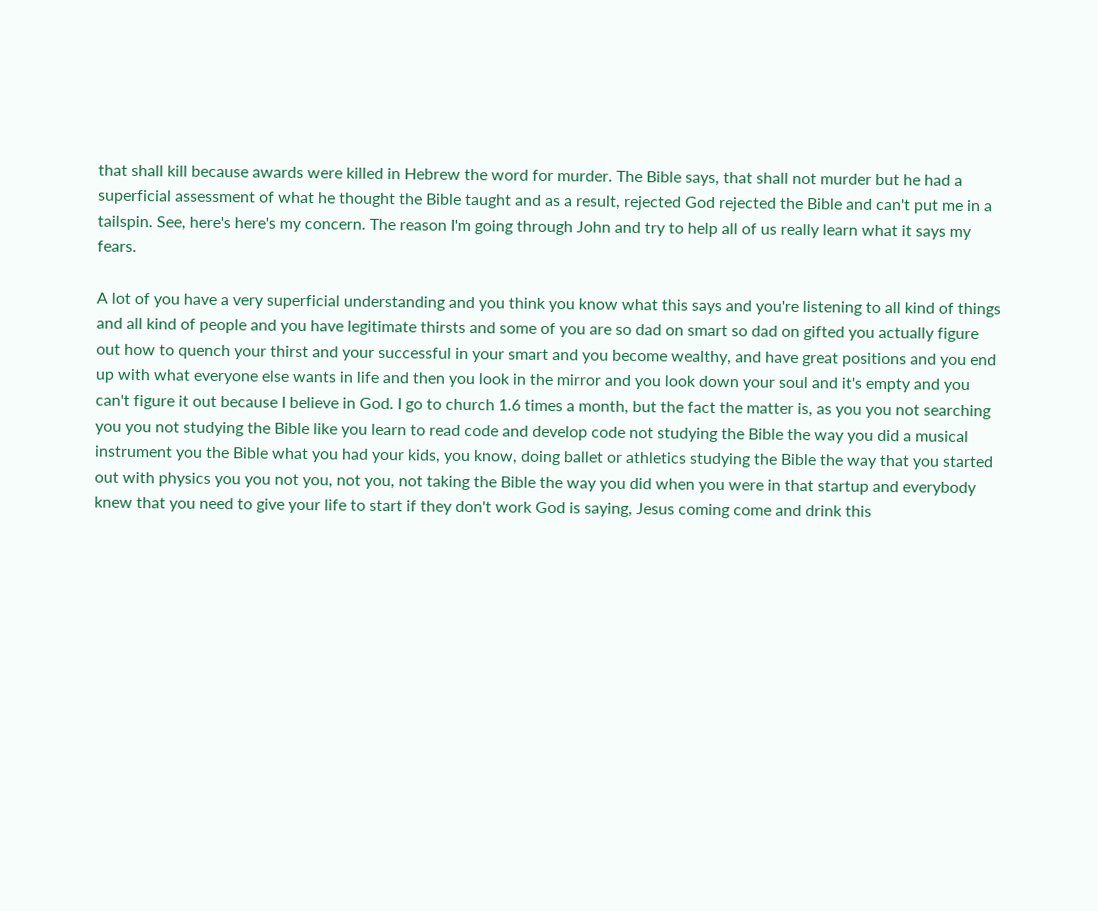that shall kill because awards were killed in Hebrew the word for murder. The Bible says, that shall not murder but he had a superficial assessment of what he thought the Bible taught and as a result, rejected God rejected the Bible and can't put me in a tailspin. See, here's here's my concern. The reason I'm going through John and try to help all of us really learn what it says my fears.

A lot of you have a very superficial understanding and you think you know what this says and you're listening to all kind of things and all kind of people and you have legitimate thirsts and some of you are so dad on smart so dad on gifted you actually figure out how to quench your thirst and your successful in your smart and you become wealthy, and have great positions and you end up with what everyone else wants in life and then you look in the mirror and you look down your soul and it's empty and you can't figure it out because I believe in God. I go to church 1.6 times a month, but the fact the matter is, as you you not searching you you not studying the Bible like you learn to read code and develop code not studying the Bible the way you did a musical instrument you the Bible what you had your kids, you know, doing ballet or athletics studying the Bible the way that you started out with physics you you not you, not you, not taking the Bible the way you did when you were in that startup and everybody knew that you need to give your life to start if they don't work God is saying, Jesus coming come and drink this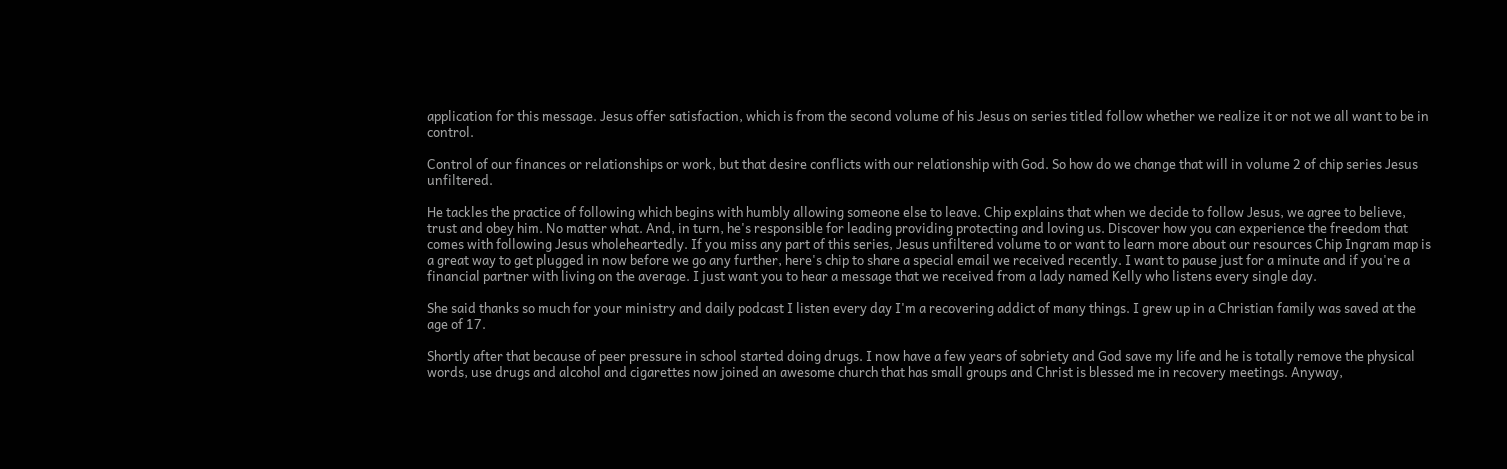application for this message. Jesus offer satisfaction, which is from the second volume of his Jesus on series titled follow whether we realize it or not we all want to be in control.

Control of our finances or relationships or work, but that desire conflicts with our relationship with God. So how do we change that will in volume 2 of chip series Jesus unfiltered.

He tackles the practice of following which begins with humbly allowing someone else to leave. Chip explains that when we decide to follow Jesus, we agree to believe, trust and obey him. No matter what. And, in turn, he's responsible for leading providing protecting and loving us. Discover how you can experience the freedom that comes with following Jesus wholeheartedly. If you miss any part of this series, Jesus unfiltered volume to or want to learn more about our resources Chip Ingram map is a great way to get plugged in now before we go any further, here's chip to share a special email we received recently. I want to pause just for a minute and if you're a financial partner with living on the average. I just want you to hear a message that we received from a lady named Kelly who listens every single day.

She said thanks so much for your ministry and daily podcast I listen every day I'm a recovering addict of many things. I grew up in a Christian family was saved at the age of 17.

Shortly after that because of peer pressure in school started doing drugs. I now have a few years of sobriety and God save my life and he is totally remove the physical words, use drugs and alcohol and cigarettes now joined an awesome church that has small groups and Christ is blessed me in recovery meetings. Anyway,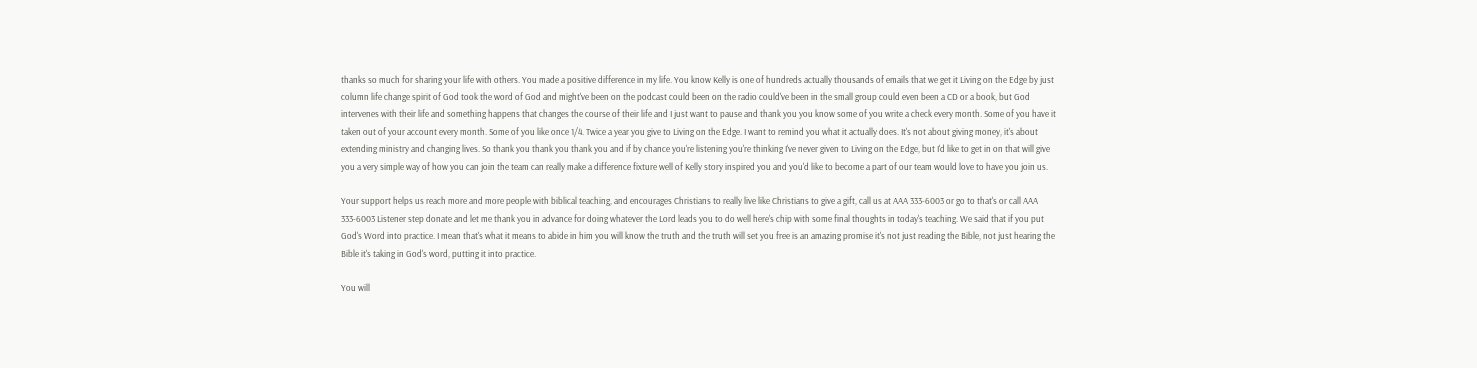thanks so much for sharing your life with others. You made a positive difference in my life. You know Kelly is one of hundreds actually thousands of emails that we get it Living on the Edge by just column life change spirit of God took the word of God and might've been on the podcast could been on the radio could've been in the small group could even been a CD or a book, but God intervenes with their life and something happens that changes the course of their life and I just want to pause and thank you you know some of you write a check every month. Some of you have it taken out of your account every month. Some of you like once 1/4. Twice a year you give to Living on the Edge. I want to remind you what it actually does. It's not about giving money, it's about extending ministry and changing lives. So thank you thank you thank you and if by chance you're listening you're thinking I've never given to Living on the Edge, but I'd like to get in on that will give you a very simple way of how you can join the team can really make a difference fixture well of Kelly story inspired you and you'd like to become a part of our team would love to have you join us.

Your support helps us reach more and more people with biblical teaching, and encourages Christians to really live like Christians to give a gift, call us at AAA 333-6003 or go to that's or call AAA 333-6003 Listener step donate and let me thank you in advance for doing whatever the Lord leads you to do well here's chip with some final thoughts in today's teaching. We said that if you put God's Word into practice. I mean that's what it means to abide in him you will know the truth and the truth will set you free is an amazing promise it's not just reading the Bible, not just hearing the Bible it's taking in God's word, putting it into practice.

You will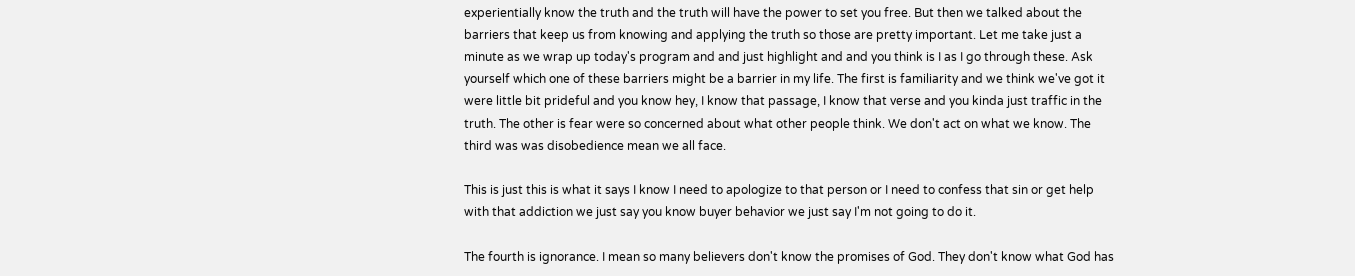experientially know the truth and the truth will have the power to set you free. But then we talked about the barriers that keep us from knowing and applying the truth so those are pretty important. Let me take just a minute as we wrap up today's program and and just highlight and and you think is I as I go through these. Ask yourself which one of these barriers might be a barrier in my life. The first is familiarity and we think we've got it were little bit prideful and you know hey, I know that passage, I know that verse and you kinda just traffic in the truth. The other is fear were so concerned about what other people think. We don't act on what we know. The third was was disobedience mean we all face.

This is just this is what it says I know I need to apologize to that person or I need to confess that sin or get help with that addiction we just say you know buyer behavior we just say I'm not going to do it.

The fourth is ignorance. I mean so many believers don't know the promises of God. They don't know what God has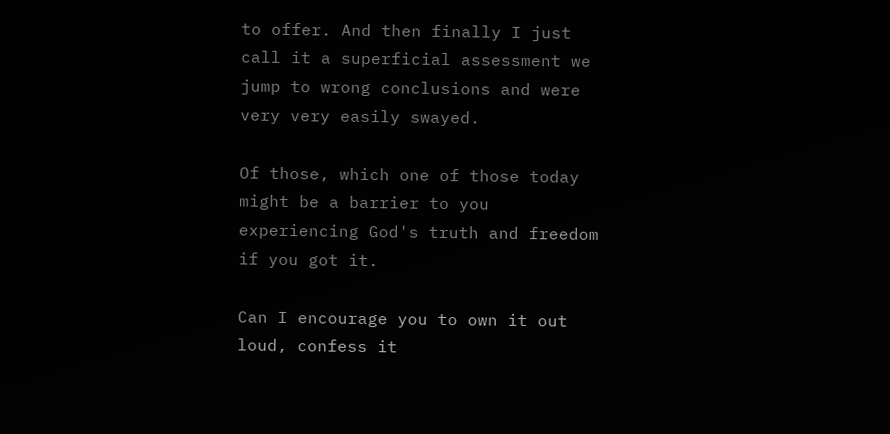to offer. And then finally I just call it a superficial assessment we jump to wrong conclusions and were very very easily swayed.

Of those, which one of those today might be a barrier to you experiencing God's truth and freedom if you got it.

Can I encourage you to own it out loud, confess it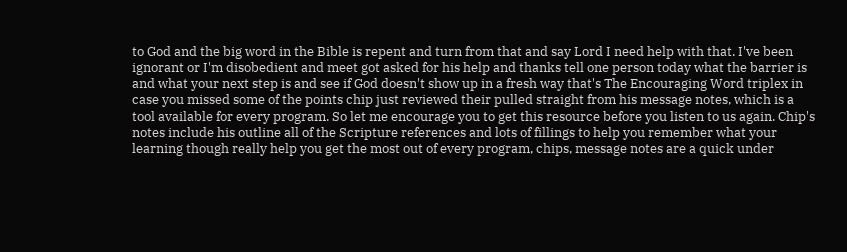to God and the big word in the Bible is repent and turn from that and say Lord I need help with that. I've been ignorant or I'm disobedient and meet got asked for his help and thanks tell one person today what the barrier is and what your next step is and see if God doesn't show up in a fresh way that's The Encouraging Word triplex in case you missed some of the points chip just reviewed their pulled straight from his message notes, which is a tool available for every program. So let me encourage you to get this resource before you listen to us again. Chip's notes include his outline all of the Scripture references and lots of fillings to help you remember what your learning though really help you get the most out of every program, chips, message notes are a quick under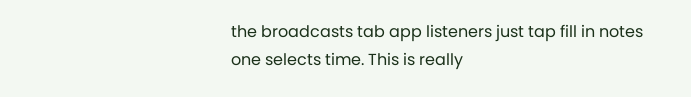the broadcasts tab app listeners just tap fill in notes one selects time. This is really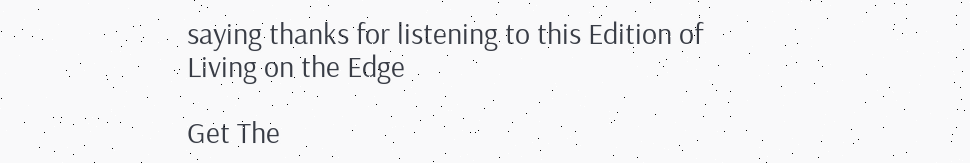saying thanks for listening to this Edition of Living on the Edge

Get The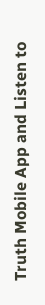Truth Mobile App and Listen to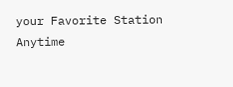your Favorite Station Anytime